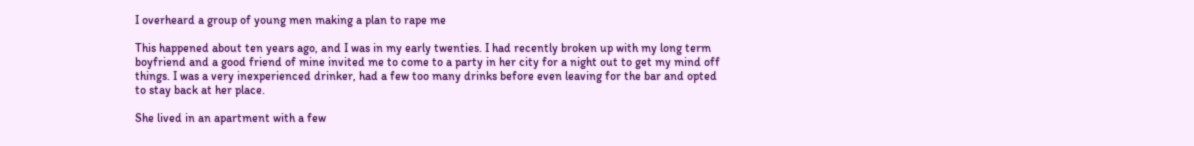I overheard a group of young men making a plan to rape me

This happened about ten years ago, and I was in my early twenties. I had recently broken up with my long term boyfriend and a good friend of mine invited me to come to a party in her city for a night out to get my mind off things. I was a very inexperienced drinker, had a few too many drinks before even leaving for the bar and opted to stay back at her place.

She lived in an apartment with a few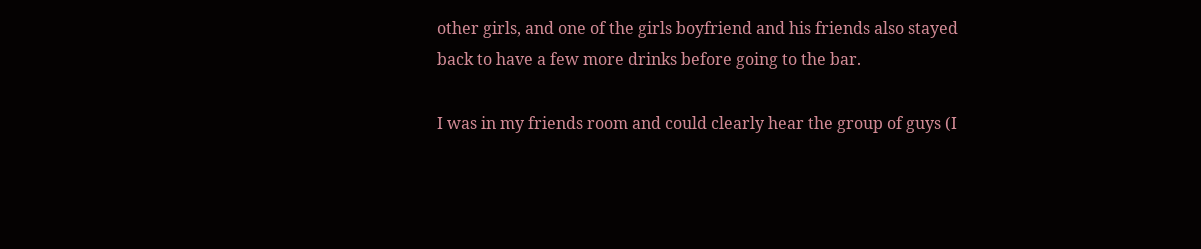other girls, and one of the girls boyfriend and his friends also stayed back to have a few more drinks before going to the bar.

I was in my friends room and could clearly hear the group of guys (I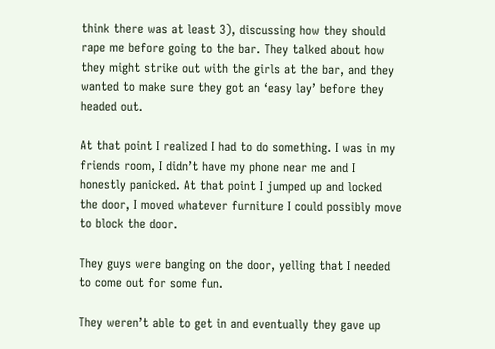think there was at least 3), discussing how they should rape me before going to the bar. They talked about how they might strike out with the girls at the bar, and they wanted to make sure they got an ‘easy lay’ before they headed out.

At that point I realized I had to do something. I was in my friends room, I didn’t have my phone near me and I honestly panicked. At that point I jumped up and locked the door, I moved whatever furniture I could possibly move to block the door.

They guys were banging on the door, yelling that I needed to come out for some fun.

They weren’t able to get in and eventually they gave up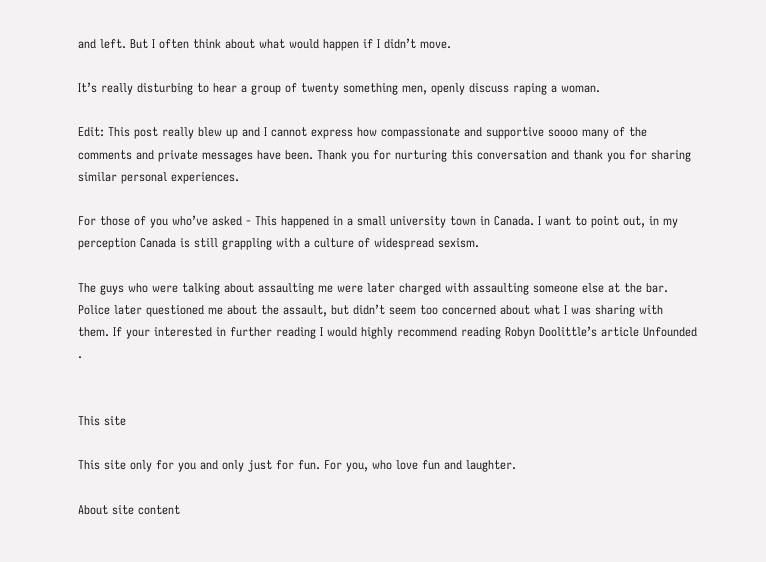and left. But I often think about what would happen if I didn’t move.

It’s really disturbing to hear a group of twenty something men, openly discuss raping a woman.

Edit: This post really blew up and I cannot express how compassionate and supportive soooo many of the comments and private messages have been. Thank you for nurturing this conversation and thank you for sharing similar personal experiences.

For those of you who’ve asked - This happened in a small university town in Canada. I want to point out, in my perception Canada is still grappling with a culture of widespread sexism.

The guys who were talking about assaulting me were later charged with assaulting someone else at the bar. Police later questioned me about the assault, but didn’t seem too concerned about what I was sharing with them. If your interested in further reading I would highly recommend reading Robyn Doolittle’s article Unfounded .


This site

This site only for you and only just for fun. For you, who love fun and laughter.

About site content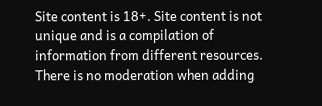Site content is 18+. Site content is not unique and is a compilation of information from different resources. There is no moderation when adding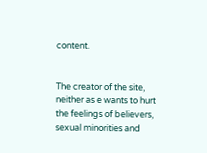content.


The creator of the site, neither as e wants to hurt the feelings of believers, sexual minorities and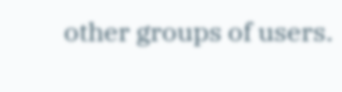other groups of users.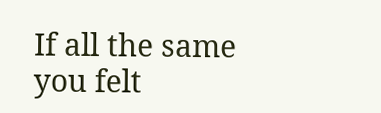If all the same you felt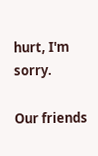hurt, I'm sorry.

Our friends